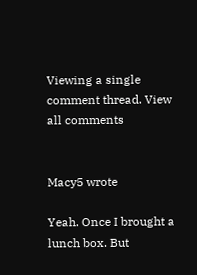Viewing a single comment thread. View all comments


Macy5 wrote

Yeah. Once I brought a lunch box. But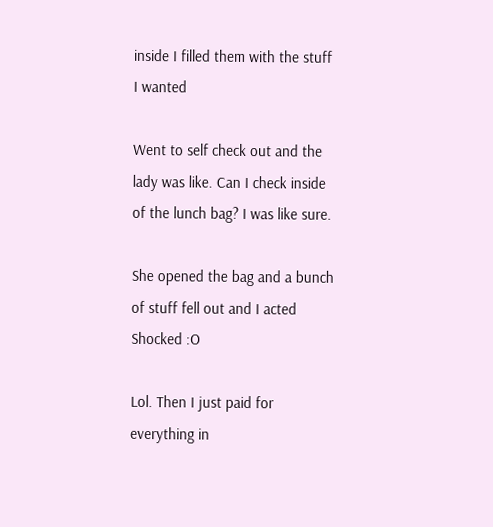inside I filled them with the stuff I wanted

Went to self check out and the lady was like. Can I check inside of the lunch bag? I was like sure.

She opened the bag and a bunch of stuff fell out and I acted Shocked :O

Lol. Then I just paid for everything in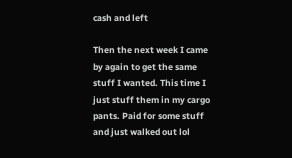cash and left

Then the next week I came by again to get the same stuff I wanted. This time I just stuff them in my cargo pants. Paid for some stuff and just walked out lol